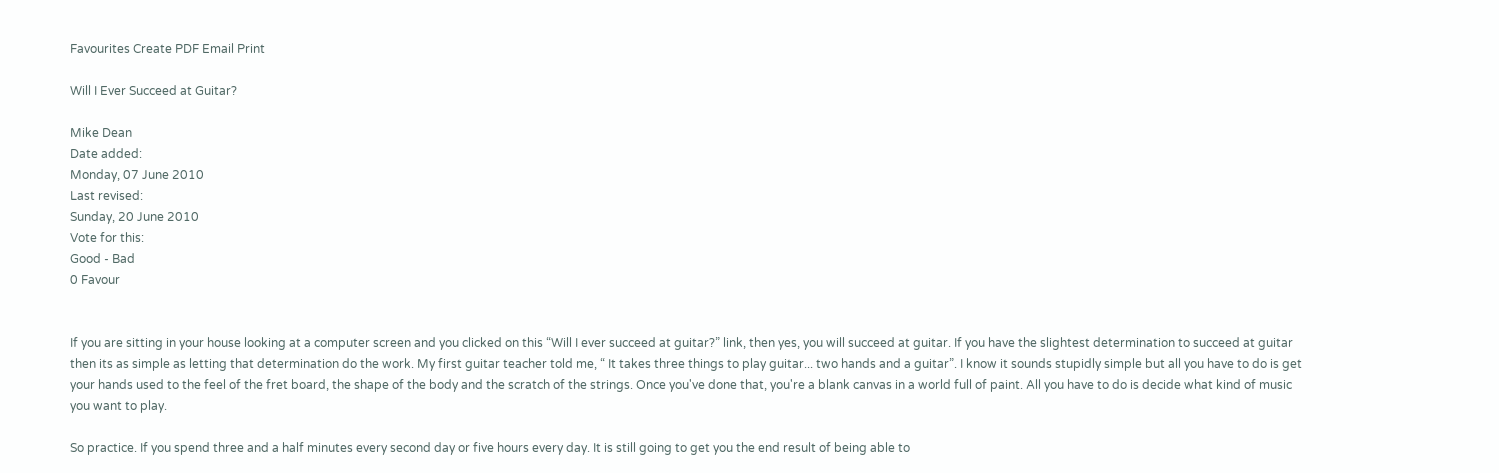Favourites Create PDF Email Print

Will I Ever Succeed at Guitar?

Mike Dean
Date added:
Monday, 07 June 2010
Last revised:
Sunday, 20 June 2010
Vote for this:
Good - Bad
0 Favour


If you are sitting in your house looking at a computer screen and you clicked on this “Will I ever succeed at guitar?” link, then yes, you will succeed at guitar. If you have the slightest determination to succeed at guitar then its as simple as letting that determination do the work. My first guitar teacher told me, “ It takes three things to play guitar... two hands and a guitar”. I know it sounds stupidly simple but all you have to do is get your hands used to the feel of the fret board, the shape of the body and the scratch of the strings. Once you've done that, you're a blank canvas in a world full of paint. All you have to do is decide what kind of music you want to play.

So practice. If you spend three and a half minutes every second day or five hours every day. It is still going to get you the end result of being able to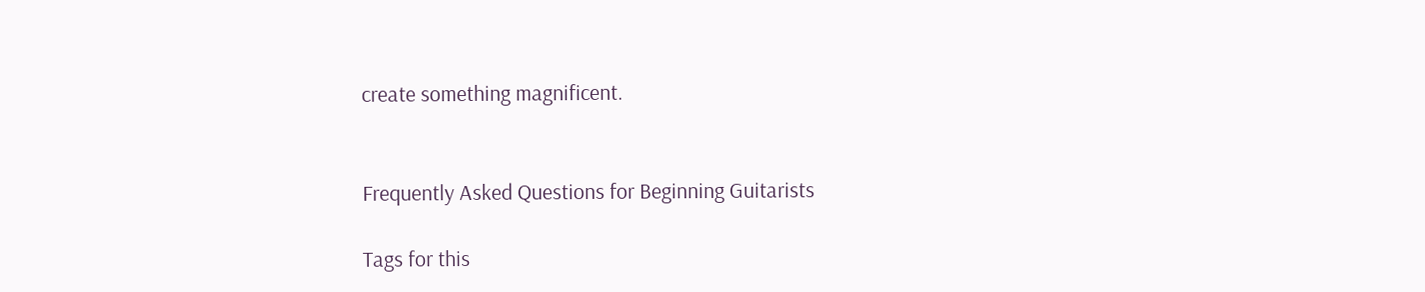create something magnificent.


Frequently Asked Questions for Beginning Guitarists

Tags for this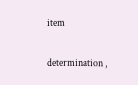item

determination ,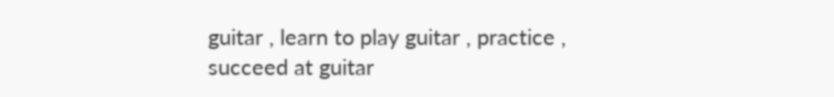guitar , learn to play guitar , practice , succeed at guitar